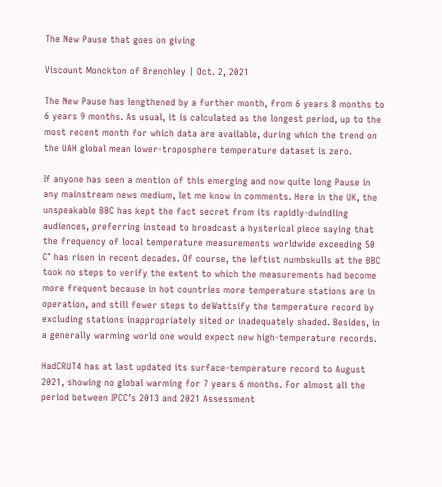The New Pause that goes on giving

Viscount Monckton of Brenchley | Oct. 2, 2021

The New Pause has lengthened by a further month, from 6 years 8 months to 6 years 9 months. As usual, it is calculated as the longest period, up to the most recent month for which data are available, during which the trend on the UAH global mean lower-troposphere temperature dataset is zero.

If anyone has seen a mention of this emerging and now quite long Pause in any mainstream news medium, let me know in comments. Here in the UK, the unspeakable BBC has kept the fact secret from its rapidly-dwindling audiences, preferring instead to broadcast a hysterical piece saying that the frequency of local temperature measurements worldwide exceeding 50 C° has risen in recent decades. Of course, the leftist numbskulls at the BBC took no steps to verify the extent to which the measurements had become more frequent because in hot countries more temperature stations are in operation, and still fewer steps to deWattsify the temperature record by excluding stations inappropriately sited or inadequately shaded. Besides, in a generally warming world one would expect new high-temperature records.

HadCRUT4 has at last updated its surface-temperature record to August 2021, showing no global warming for 7 years 6 months. For almost all the period between IPCC’s 2013 and 2021 Assessment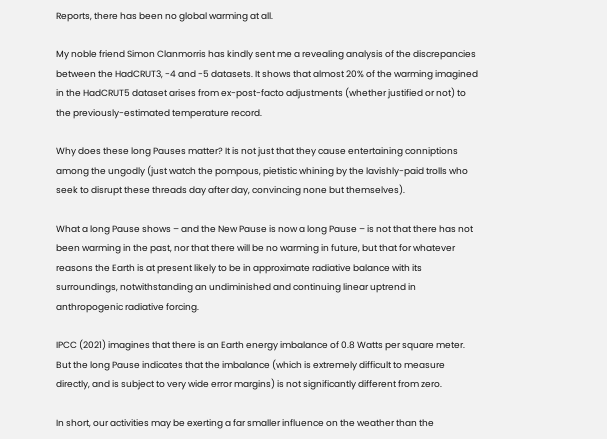Reports, there has been no global warming at all.

My noble friend Simon Clanmorris has kindly sent me a revealing analysis of the discrepancies between the HadCRUT3, -4 and -5 datasets. It shows that almost 20% of the warming imagined in the HadCRUT5 dataset arises from ex-post-facto adjustments (whether justified or not) to the previously-estimated temperature record.

Why does these long Pauses matter? It is not just that they cause entertaining conniptions among the ungodly (just watch the pompous, pietistic whining by the lavishly-paid trolls who seek to disrupt these threads day after day, convincing none but themselves).

What a long Pause shows – and the New Pause is now a long Pause – is not that there has not been warming in the past, nor that there will be no warming in future, but that for whatever reasons the Earth is at present likely to be in approximate radiative balance with its surroundings, notwithstanding an undiminished and continuing linear uptrend in anthropogenic radiative forcing.

IPCC (2021) imagines that there is an Earth energy imbalance of 0.8 Watts per square meter. But the long Pause indicates that the imbalance (which is extremely difficult to measure directly, and is subject to very wide error margins) is not significantly different from zero.

In short, our activities may be exerting a far smaller influence on the weather than the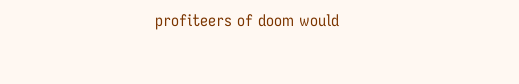profiteers of doom would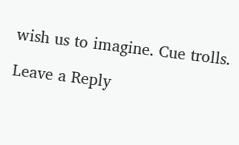wish us to imagine. Cue trolls.

Leave a Reply